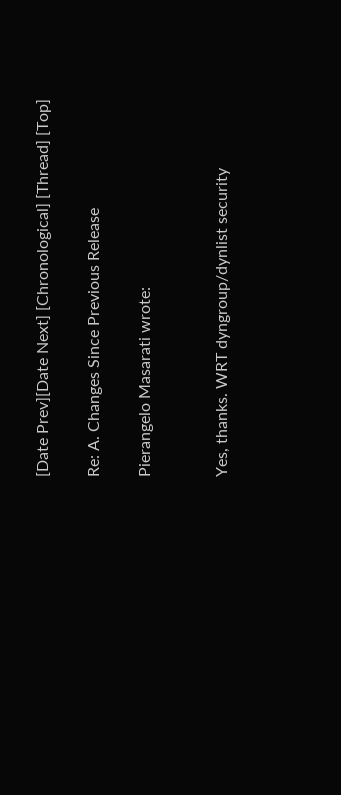[Date Prev][Date Next] [Chronological] [Thread] [Top]

Re: A. Changes Since Previous Release

Pierangelo Masarati wrote:


Yes, thanks. WRT dyngroup/dynlist security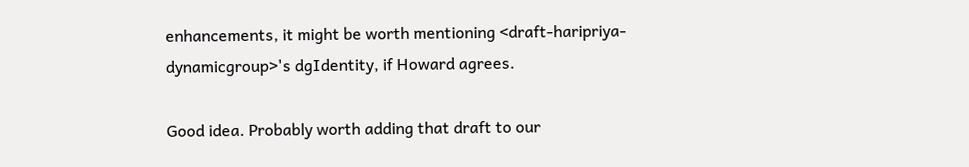enhancements, it might be worth mentioning <draft-haripriya-dynamicgroup>'s dgIdentity, if Howard agrees.

Good idea. Probably worth adding that draft to our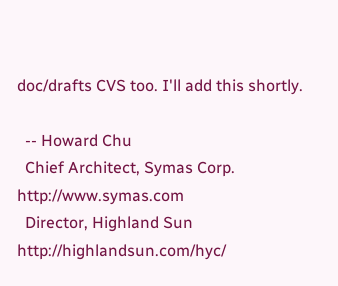doc/drafts CVS too. I'll add this shortly.

  -- Howard Chu
  Chief Architect, Symas Corp.  http://www.symas.com
  Director, Highland Sun        http://highlandsun.com/hyc/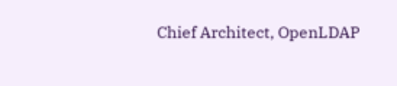Chief Architect, OpenLDAP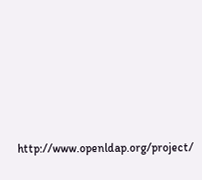http://www.openldap.org/project/